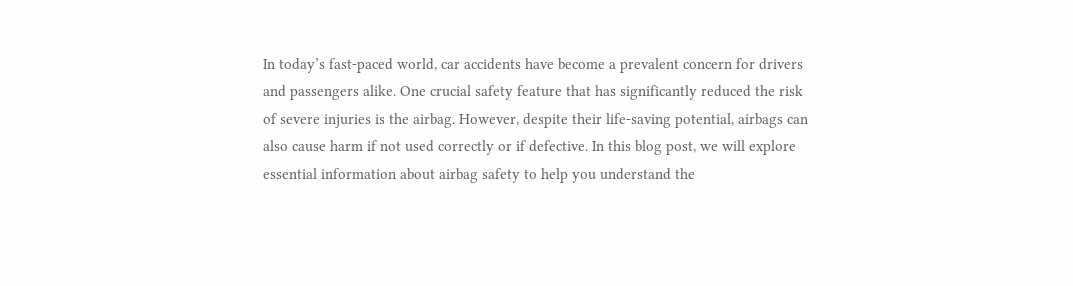In today’s fast-paced world, car accidents have become a prevalent concern for drivers and passengers alike. One crucial safety feature that has significantly reduced the risk of severe injuries is the airbag. However, despite their life-saving potential, airbags can also cause harm if not used correctly or if defective. In this blog post, we will explore essential information about airbag safety to help you understand the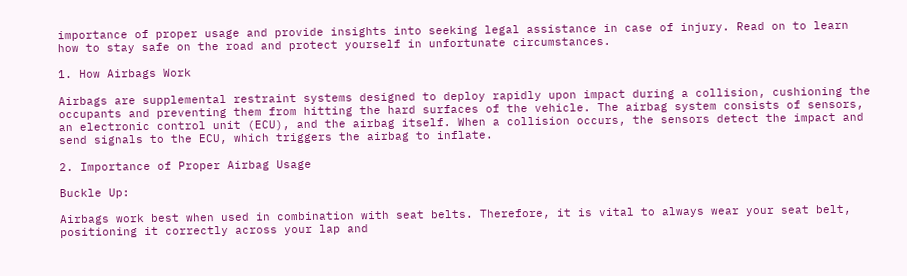importance of proper usage and provide insights into seeking legal assistance in case of injury. Read on to learn how to stay safe on the road and protect yourself in unfortunate circumstances.

1. How Airbags Work

Airbags are supplemental restraint systems designed to deploy rapidly upon impact during a collision, cushioning the occupants and preventing them from hitting the hard surfaces of the vehicle. The airbag system consists of sensors, an electronic control unit (ECU), and the airbag itself. When a collision occurs, the sensors detect the impact and send signals to the ECU, which triggers the airbag to inflate.

2. Importance of Proper Airbag Usage

Buckle Up:

Airbags work best when used in combination with seat belts. Therefore, it is vital to always wear your seat belt, positioning it correctly across your lap and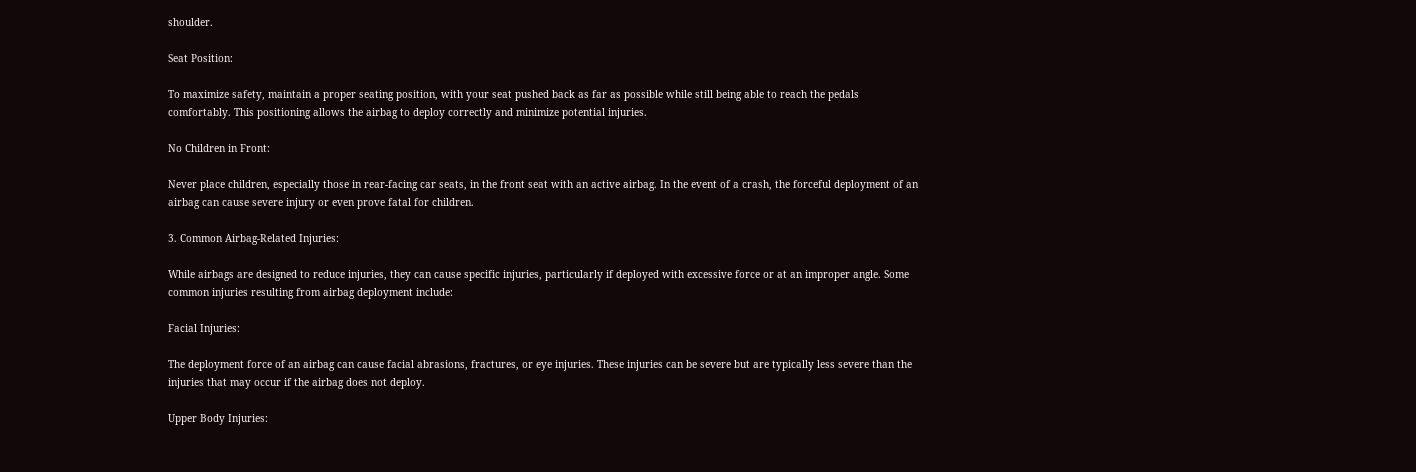shoulder.

Seat Position:

To maximize safety, maintain a proper seating position, with your seat pushed back as far as possible while still being able to reach the pedals comfortably. This positioning allows the airbag to deploy correctly and minimize potential injuries.

No Children in Front:

Never place children, especially those in rear-facing car seats, in the front seat with an active airbag. In the event of a crash, the forceful deployment of an airbag can cause severe injury or even prove fatal for children.

3. Common Airbag-Related Injuries:

While airbags are designed to reduce injuries, they can cause specific injuries, particularly if deployed with excessive force or at an improper angle. Some common injuries resulting from airbag deployment include:

Facial Injuries:

The deployment force of an airbag can cause facial abrasions, fractures, or eye injuries. These injuries can be severe but are typically less severe than the injuries that may occur if the airbag does not deploy.

Upper Body Injuries: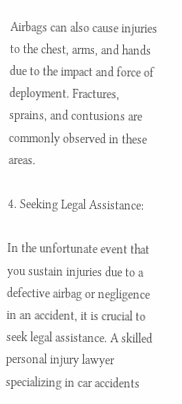Airbags can also cause injuries to the chest, arms, and hands due to the impact and force of deployment. Fractures, sprains, and contusions are commonly observed in these areas.

4. Seeking Legal Assistance:

In the unfortunate event that you sustain injuries due to a defective airbag or negligence in an accident, it is crucial to seek legal assistance. A skilled personal injury lawyer specializing in car accidents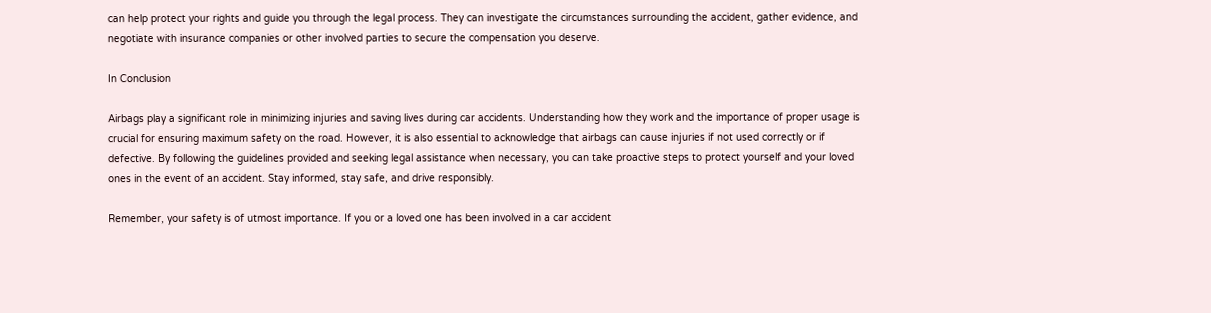can help protect your rights and guide you through the legal process. They can investigate the circumstances surrounding the accident, gather evidence, and negotiate with insurance companies or other involved parties to secure the compensation you deserve.

In Conclusion

Airbags play a significant role in minimizing injuries and saving lives during car accidents. Understanding how they work and the importance of proper usage is crucial for ensuring maximum safety on the road. However, it is also essential to acknowledge that airbags can cause injuries if not used correctly or if defective. By following the guidelines provided and seeking legal assistance when necessary, you can take proactive steps to protect yourself and your loved ones in the event of an accident. Stay informed, stay safe, and drive responsibly.

Remember, your safety is of utmost importance. If you or a loved one has been involved in a car accident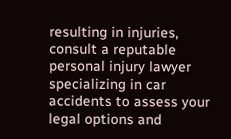resulting in injuries, consult a reputable personal injury lawyer specializing in car accidents to assess your legal options and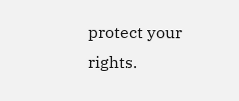protect your rights.